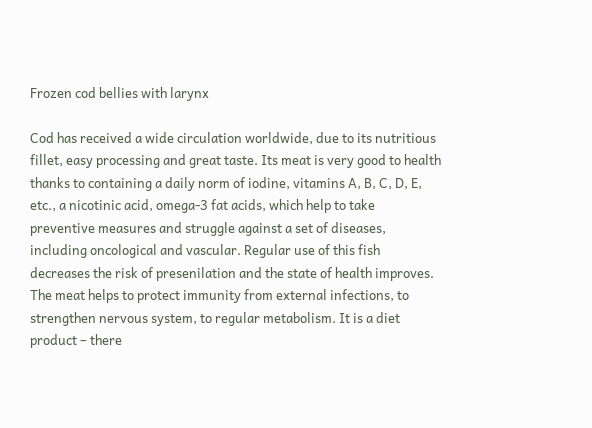Frozen cod bellies with larynx

Cod has received a wide circulation worldwide, due to its nutritious fillet, easy processing and great taste. Its meat is very good to health thanks to containing a daily norm of iodine, vitamins A, B, C, D, E, etc., a nicotinic acid, omega-3 fat acids, which help to take preventive measures and struggle against a set of diseases, including oncological and vascular. Regular use of this fish decreases the risk of presenilation and the state of health improves. The meat helps to protect immunity from external infections, to strengthen nervous system, to regular metabolism. It is a diet product – there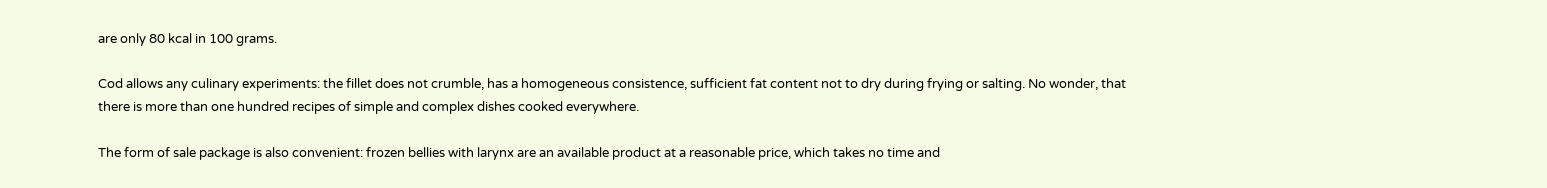are only 80 kcal in 100 grams.

Cod allows any culinary experiments: the fillet does not crumble, has a homogeneous consistence, sufficient fat content not to dry during frying or salting. No wonder, that there is more than one hundred recipes of simple and complex dishes cooked everywhere.

The form of sale package is also convenient: frozen bellies with larynx are an available product at a reasonable price, which takes no time and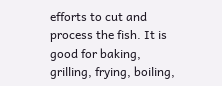efforts to cut and process the fish. It is good for baking, grilling, frying, boiling,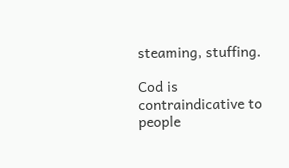steaming, stuffing.

Cod is contraindicative to people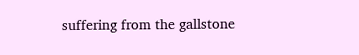suffering from the gallstone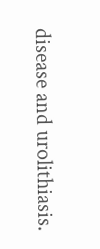disease and urolithiasis.